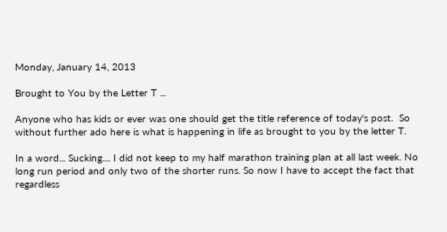Monday, January 14, 2013

Brought to You by the Letter T ...

Anyone who has kids or ever was one should get the title reference of today's post.  So without further ado here is what is happening in life as brought to you by the letter T.

In a word... Sucking.... I did not keep to my half marathon training plan at all last week. No long run period and only two of the shorter runs. So now I have to accept the fact that regardless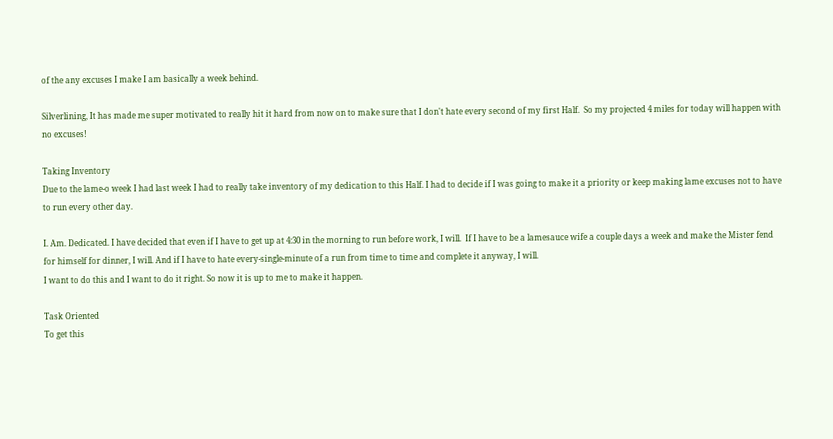of the any excuses I make I am basically a week behind.

Silverlining, It has made me super motivated to really hit it hard from now on to make sure that I don't hate every second of my first Half.  So my projected 4 miles for today will happen with no excuses!

Taking Inventory
Due to the lame-o week I had last week I had to really take inventory of my dedication to this Half. I had to decide if I was going to make it a priority or keep making lame excuses not to have to run every other day.

I. Am. Dedicated. I have decided that even if I have to get up at 4:30 in the morning to run before work, I will.  If I have to be a lamesauce wife a couple days a week and make the Mister fend for himself for dinner, I will. And if I have to hate every-single-minute of a run from time to time and complete it anyway, I will.
I want to do this and I want to do it right. So now it is up to me to make it happen.

Task Oriented
To get this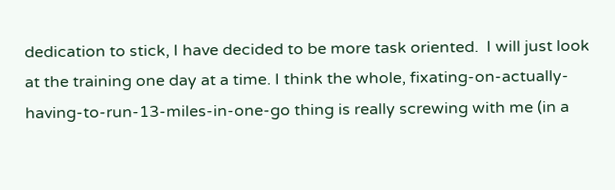dedication to stick, I have decided to be more task oriented.  I will just look at the training one day at a time. I think the whole, fixating-on-actually-having-to-run-13-miles-in-one-go thing is really screwing with me (in a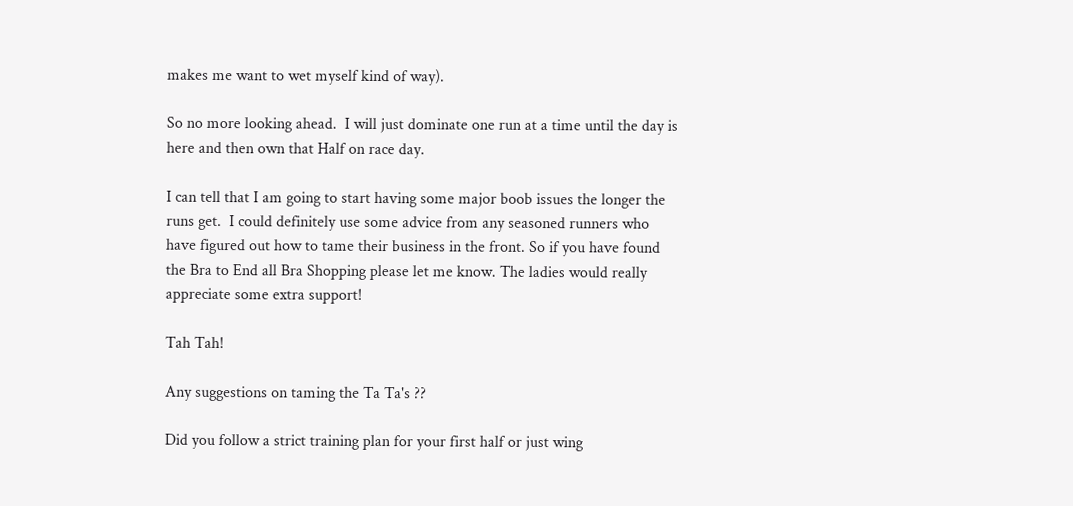makes me want to wet myself kind of way).

So no more looking ahead.  I will just dominate one run at a time until the day is here and then own that Half on race day.

I can tell that I am going to start having some major boob issues the longer the runs get.  I could definitely use some advice from any seasoned runners who have figured out how to tame their business in the front. So if you have found the Bra to End all Bra Shopping please let me know. The ladies would really appreciate some extra support!

Tah Tah!

Any suggestions on taming the Ta Ta's ??

Did you follow a strict training plan for your first half or just wing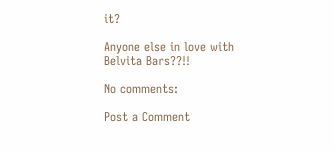it?

Anyone else in love with Belvita Bars??!!

No comments:

Post a Comment